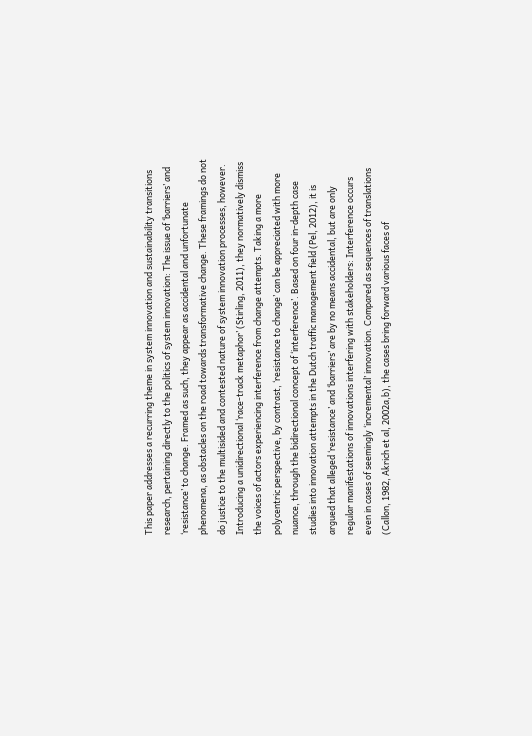This paper addresses a recurring theme in system innovation and sustainability transitions research, pertaining directly to the politics of system innovation: The issue of ‘barriers’ and ‘resistance’ to change. Framed as such, they appear as accidental and unfortunate phenomena, as obstacles on the road towards transformative change. These framings do not do justice to the multisided and contested nature of system innovation processes, however. Introducing a unidirectional ‘race-track metaphor’ (Stirling, 2011), they normatively dismiss the voices of actors experiencing interference from change attempts. Taking a more polycentric perspective, by contrast, ‘resistance to change’ can be appreciated with more nuance, through the bidirectional concept of ‘interference’. Based on four in-depth case studies into innovation attempts in the Dutch traffic management field (Pel, 2012), it is argued that alleged ‘resistance’ and ‘barriers’ are by no means accidental, but are only regular manifestations of innovations interfering with stakeholders: Interference occurs even in cases of seemingly ‘incremental’ innovation. Compared as sequences of translations (Callon, 1982, Akrich et al, 2002a,b), the cases bring forward various faces of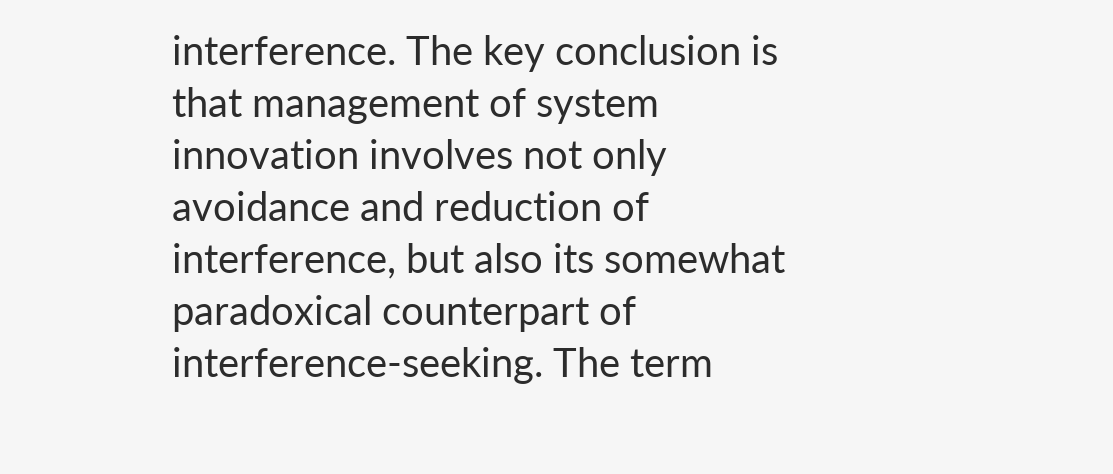interference. The key conclusion is that management of system innovation involves not only avoidance and reduction of interference, but also its somewhat paradoxical counterpart of interference-seeking. The term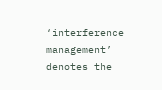‘interference management’ denotes the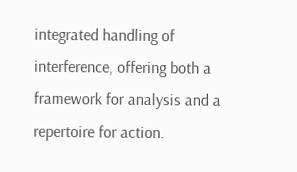integrated handling of interference, offering both a framework for analysis and a repertoire for action.